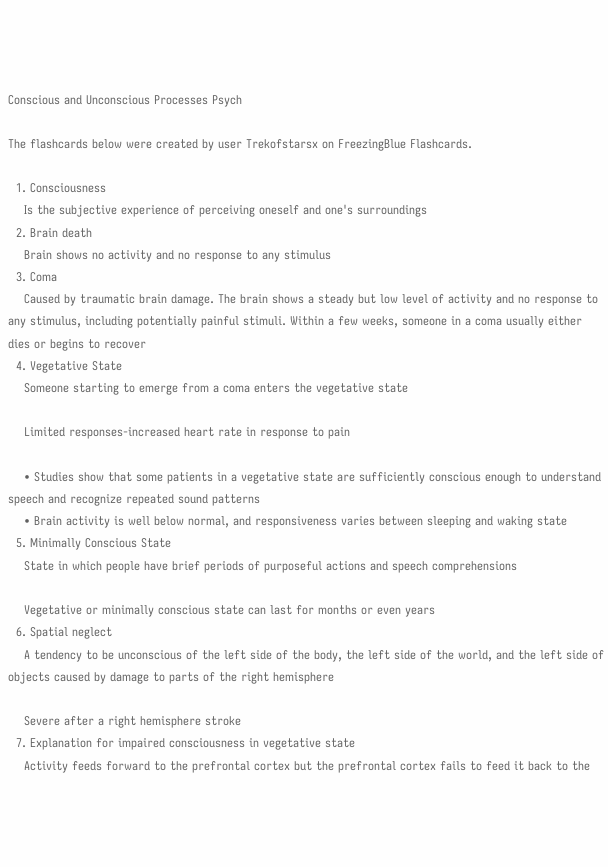Conscious and Unconscious Processes Psych

The flashcards below were created by user Trekofstarsx on FreezingBlue Flashcards.

  1. Consciousness
    Is the subjective experience of perceiving oneself and one's surroundings
  2. Brain death
    Brain shows no activity and no response to any stimulus
  3. Coma
    Caused by traumatic brain damage. The brain shows a steady but low level of activity and no response to any stimulus, including potentially painful stimuli. Within a few weeks, someone in a coma usually either dies or begins to recover
  4. Vegetative State
    Someone starting to emerge from a coma enters the vegetative state

    Limited responses-increased heart rate in response to pain

    • Studies show that some patients in a vegetative state are sufficiently conscious enough to understand speech and recognize repeated sound patterns
    • Brain activity is well below normal, and responsiveness varies between sleeping and waking state
  5. Minimally Conscious State
    State in which people have brief periods of purposeful actions and speech comprehensions

    Vegetative or minimally conscious state can last for months or even years
  6. Spatial neglect
    A tendency to be unconscious of the left side of the body, the left side of the world, and the left side of objects caused by damage to parts of the right hemisphere

    Severe after a right hemisphere stroke
  7. Explanation for impaired consciousness in vegetative state
    Activity feeds forward to the prefrontal cortex but the prefrontal cortex fails to feed it back to the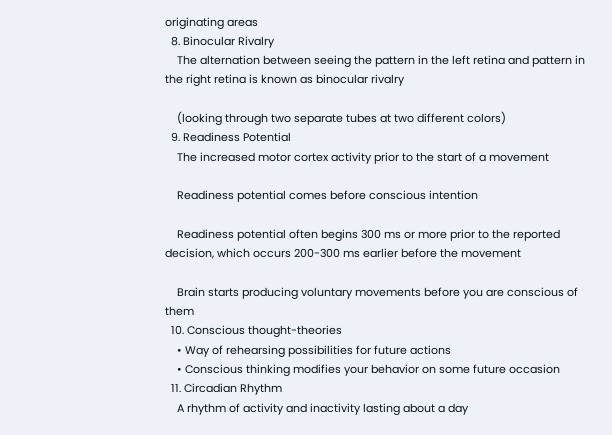originating areas
  8. Binocular Rivalry
    The alternation between seeing the pattern in the left retina and pattern in the right retina is known as binocular rivalry

    (looking through two separate tubes at two different colors)
  9. Readiness Potential
    The increased motor cortex activity prior to the start of a movement

    Readiness potential comes before conscious intention

    Readiness potential often begins 300 ms or more prior to the reported decision, which occurs 200-300 ms earlier before the movement

    Brain starts producing voluntary movements before you are conscious of them
  10. Conscious thought-theories
    • Way of rehearsing possibilities for future actions
    • Conscious thinking modifies your behavior on some future occasion
  11. Circadian Rhythm
    A rhythm of activity and inactivity lasting about a day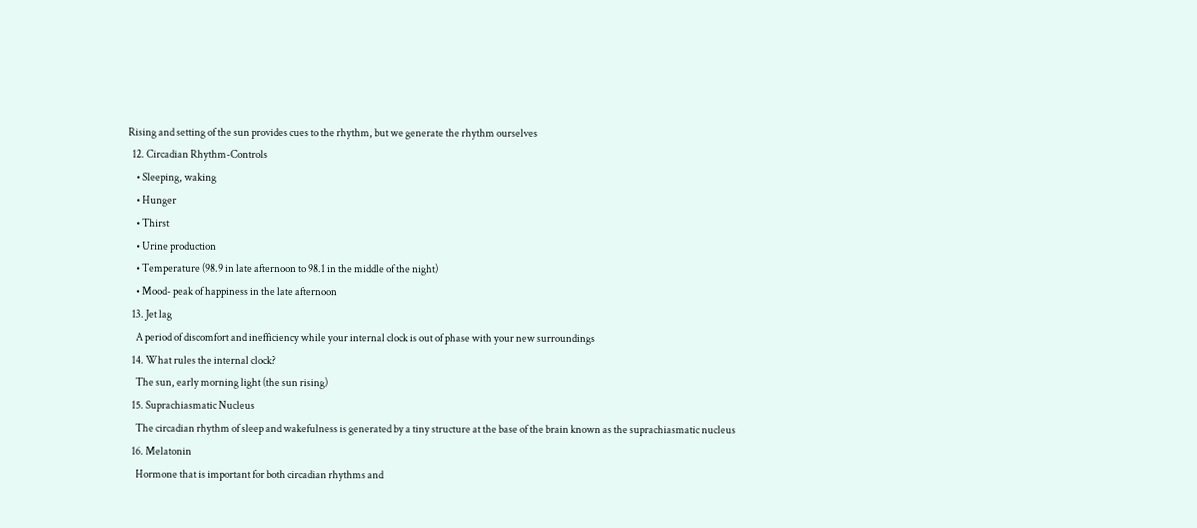Rising and setting of the sun provides cues to the rhythm, but we generate the rhythm ourselves
  12. Circadian Rhythm-Controls
    • Sleeping, waking
    • Hunger
    • Thirst
    • Urine production
    • Temperature (98.9 in late afternoon to 98.1 in the middle of the night)
    • Mood- peak of happiness in the late afternoon
  13. Jet lag
    A period of discomfort and inefficiency while your internal clock is out of phase with your new surroundings
  14. What rules the internal clock?
    The sun, early morning light (the sun rising)
  15. Suprachiasmatic Nucleus
    The circadian rhythm of sleep and wakefulness is generated by a tiny structure at the base of the brain known as the suprachiasmatic nucleus
  16. Melatonin
    Hormone that is important for both circadian rhythms and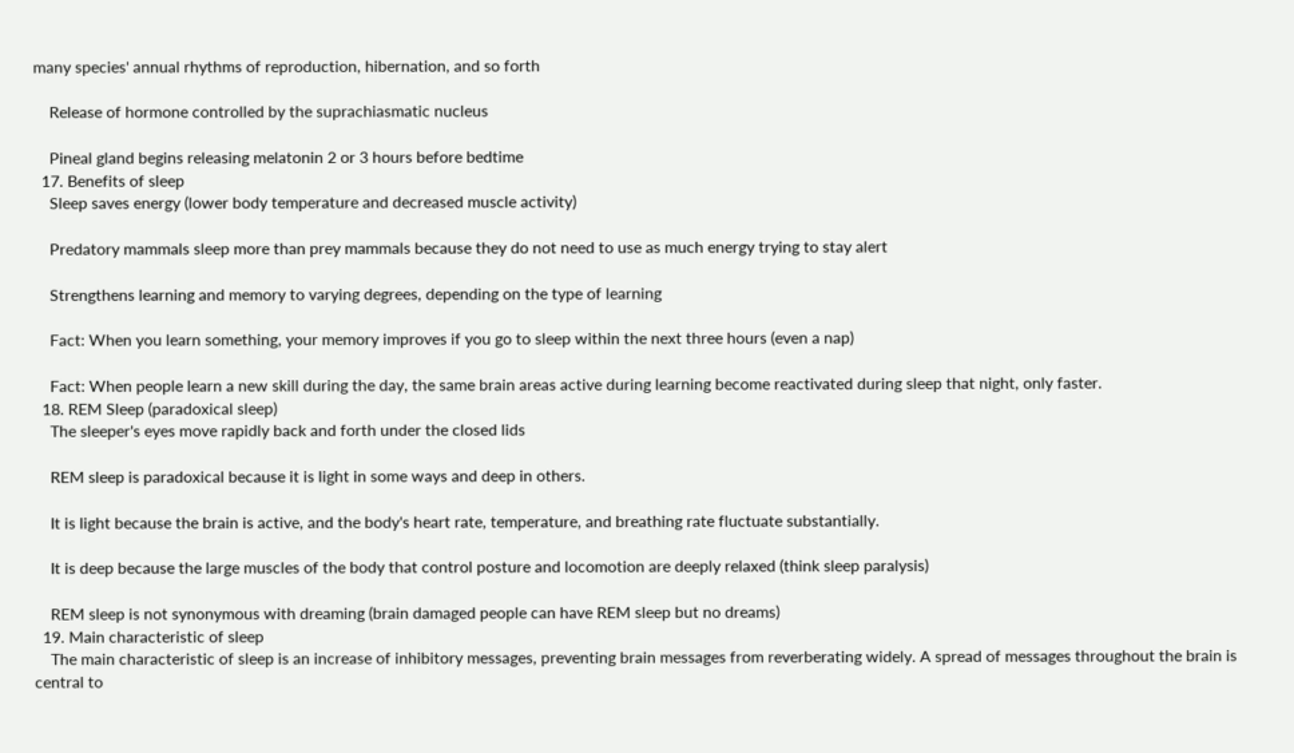many species' annual rhythms of reproduction, hibernation, and so forth

    Release of hormone controlled by the suprachiasmatic nucleus

    Pineal gland begins releasing melatonin 2 or 3 hours before bedtime
  17. Benefits of sleep
    Sleep saves energy (lower body temperature and decreased muscle activity)

    Predatory mammals sleep more than prey mammals because they do not need to use as much energy trying to stay alert

    Strengthens learning and memory to varying degrees, depending on the type of learning

    Fact: When you learn something, your memory improves if you go to sleep within the next three hours (even a nap)

    Fact: When people learn a new skill during the day, the same brain areas active during learning become reactivated during sleep that night, only faster.
  18. REM Sleep (paradoxical sleep)
    The sleeper's eyes move rapidly back and forth under the closed lids

    REM sleep is paradoxical because it is light in some ways and deep in others.

    It is light because the brain is active, and the body's heart rate, temperature, and breathing rate fluctuate substantially.

    It is deep because the large muscles of the body that control posture and locomotion are deeply relaxed (think sleep paralysis)

    REM sleep is not synonymous with dreaming (brain damaged people can have REM sleep but no dreams)
  19. Main characteristic of sleep
    The main characteristic of sleep is an increase of inhibitory messages, preventing brain messages from reverberating widely. A spread of messages throughout the brain is central to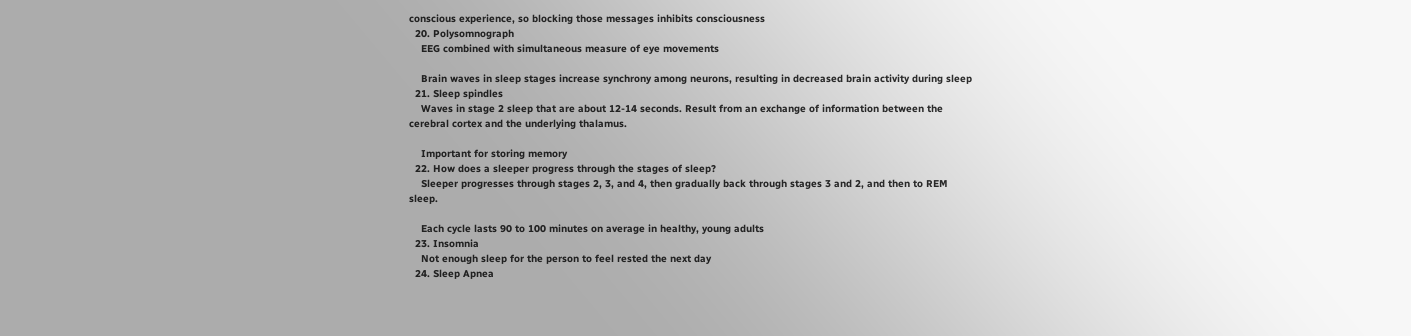conscious experience, so blocking those messages inhibits consciousness
  20. Polysomnograph
    EEG combined with simultaneous measure of eye movements

    Brain waves in sleep stages increase synchrony among neurons, resulting in decreased brain activity during sleep
  21. Sleep spindles
    Waves in stage 2 sleep that are about 12-14 seconds. Result from an exchange of information between the cerebral cortex and the underlying thalamus.

    Important for storing memory
  22. How does a sleeper progress through the stages of sleep?
    Sleeper progresses through stages 2, 3, and 4, then gradually back through stages 3 and 2, and then to REM sleep.

    Each cycle lasts 90 to 100 minutes on average in healthy, young adults
  23. Insomnia
    Not enough sleep for the person to feel rested the next day
  24. Sleep Apnea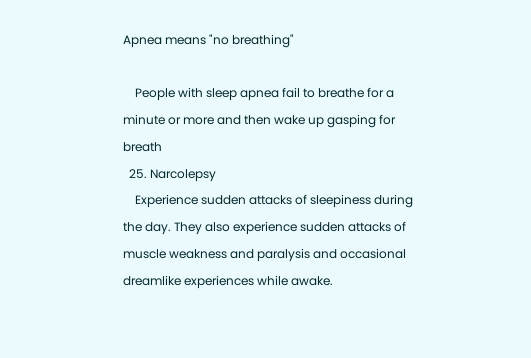Apnea means "no breathing"

    People with sleep apnea fail to breathe for a minute or more and then wake up gasping for breath
  25. Narcolepsy
    Experience sudden attacks of sleepiness during the day. They also experience sudden attacks of muscle weakness and paralysis and occasional dreamlike experiences while awake.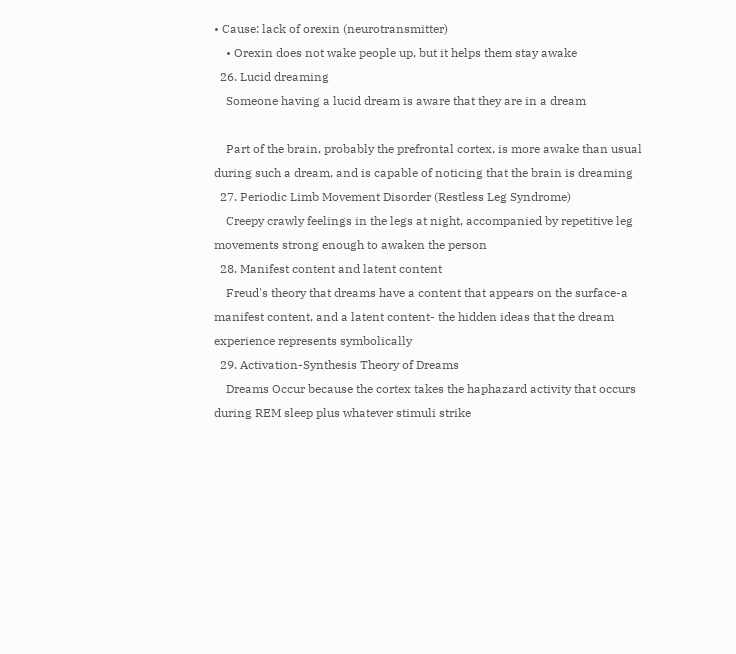• Cause: lack of orexin (neurotransmitter)
    • Orexin does not wake people up, but it helps them stay awake
  26. Lucid dreaming
    Someone having a lucid dream is aware that they are in a dream

    Part of the brain, probably the prefrontal cortex, is more awake than usual during such a dream, and is capable of noticing that the brain is dreaming
  27. Periodic Limb Movement Disorder (Restless Leg Syndrome)
    Creepy crawly feelings in the legs at night, accompanied by repetitive leg movements strong enough to awaken the person
  28. Manifest content and latent content
    Freud's theory that dreams have a content that appears on the surface-a manifest content, and a latent content- the hidden ideas that the dream experience represents symbolically
  29. Activation-Synthesis Theory of Dreams
    Dreams Occur because the cortex takes the haphazard activity that occurs during REM sleep plus whatever stimuli strike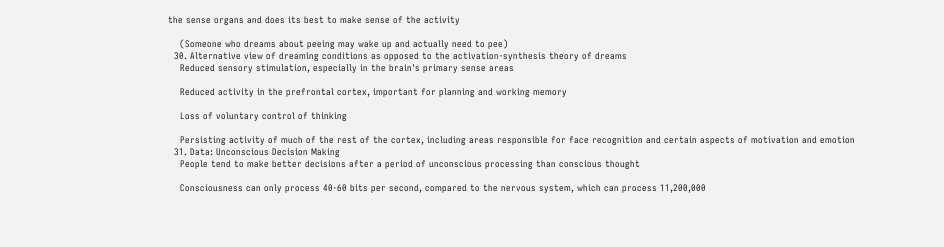the sense organs and does its best to make sense of the activity

    (Someone who dreams about peeing may wake up and actually need to pee)
  30. Alternative view of dreaming conditions as opposed to the activation-synthesis theory of dreams
    Reduced sensory stimulation, especially in the brain's primary sense areas

    Reduced activity in the prefrontal cortex, important for planning and working memory

    Loss of voluntary control of thinking

    Persisting activity of much of the rest of the cortex, including areas responsible for face recognition and certain aspects of motivation and emotion
  31. Data: Unconscious Decision Making
    People tend to make better decisions after a period of unconscious processing than conscious thought

    Consciousness can only process 40-60 bits per second, compared to the nervous system, which can process 11,200,000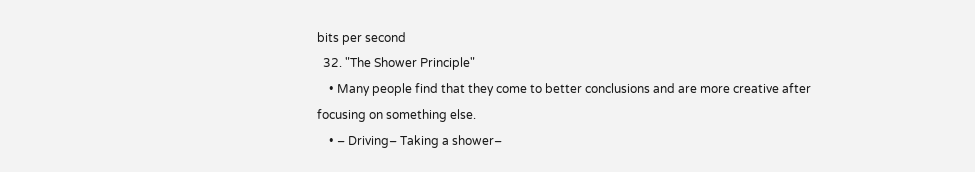bits per second
  32. "The Shower Principle"
    • Many people find that they come to better conclusions and are more creative after focusing on something else.
    • – Driving– Taking a shower–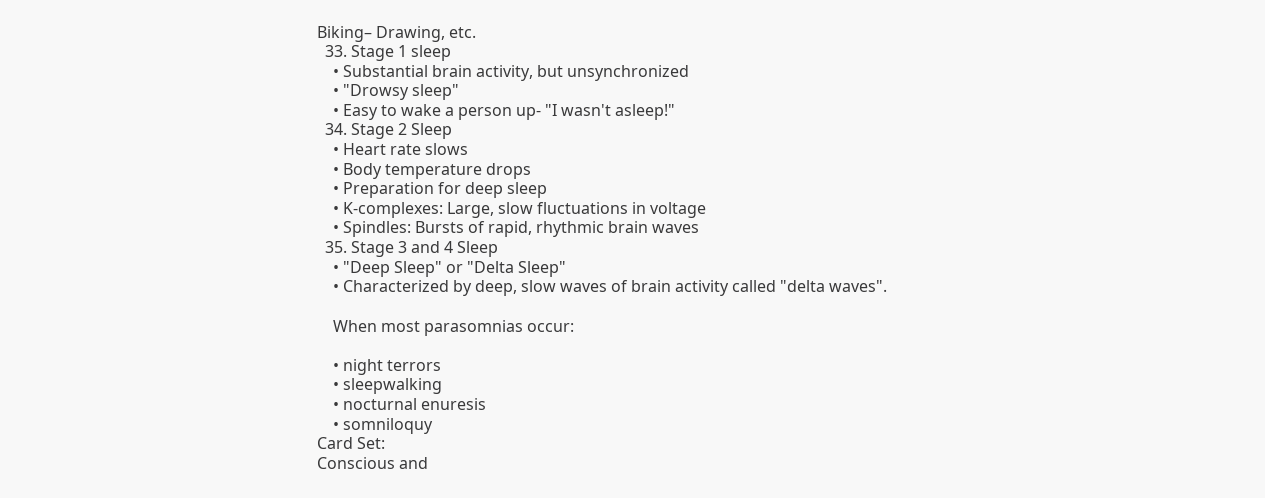Biking– Drawing, etc.
  33. Stage 1 sleep
    • Substantial brain activity, but unsynchronized
    • "Drowsy sleep"
    • Easy to wake a person up- "I wasn't asleep!"
  34. Stage 2 Sleep
    • Heart rate slows
    • Body temperature drops
    • Preparation for deep sleep
    • K-complexes: Large, slow fluctuations in voltage
    • Spindles: Bursts of rapid, rhythmic brain waves
  35. Stage 3 and 4 Sleep
    • "Deep Sleep" or "Delta Sleep"
    • Characterized by deep, slow waves of brain activity called "delta waves".

    When most parasomnias occur:

    • night terrors
    • sleepwalking
    • nocturnal enuresis
    • somniloquy
Card Set:
Conscious and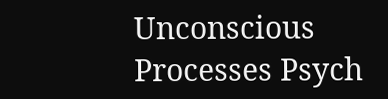Unconscious Processes Psych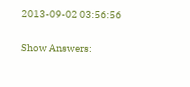2013-09-02 03:56:56

Show Answers: